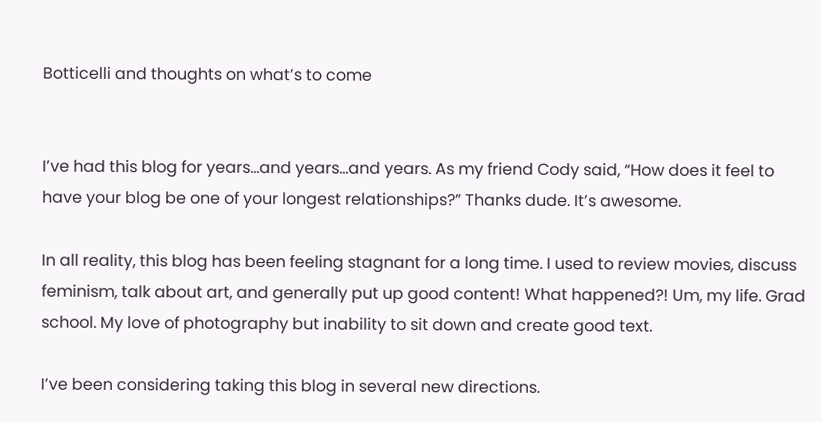Botticelli and thoughts on what’s to come


I’ve had this blog for years…and years…and years. As my friend Cody said, “How does it feel to have your blog be one of your longest relationships?” Thanks dude. It’s awesome.

In all reality, this blog has been feeling stagnant for a long time. I used to review movies, discuss feminism, talk about art, and generally put up good content! What happened?! Um, my life. Grad school. My love of photography but inability to sit down and create good text.

I’ve been considering taking this blog in several new directions.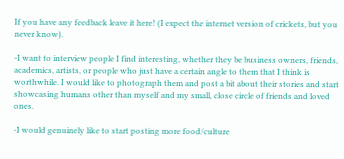If you have any feedback leave it here! (I expect the internet version of crickets, but you never know).

-I want to interview people I find interesting, whether they be business owners, friends, academics, artists, or people who just have a certain angle to them that I think is worthwhile. I would like to photograph them and post a bit about their stories and start showcasing humans other than myself and my small, close circle of friends and loved ones.

-I would genuinely like to start posting more food/culture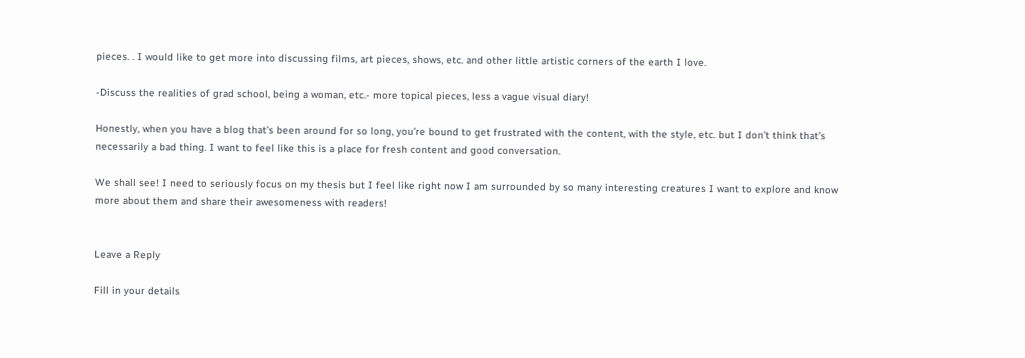pieces. . I would like to get more into discussing films, art pieces, shows, etc. and other little artistic corners of the earth I love.

-Discuss the realities of grad school, being a woman, etc.- more topical pieces, less a vague visual diary!

Honestly, when you have a blog that’s been around for so long, you’re bound to get frustrated with the content, with the style, etc. but I don’t think that’s necessarily a bad thing. I want to feel like this is a place for fresh content and good conversation.

We shall see! I need to seriously focus on my thesis but I feel like right now I am surrounded by so many interesting creatures I want to explore and know more about them and share their awesomeness with readers!


Leave a Reply

Fill in your details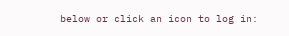below or click an icon to log in: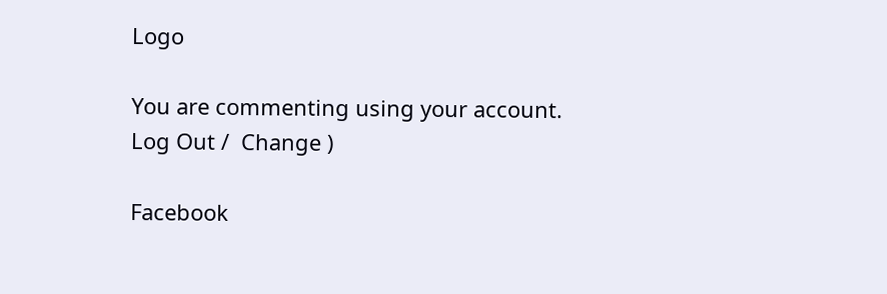Logo

You are commenting using your account. Log Out /  Change )

Facebook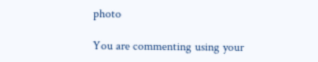photo

You are commenting using your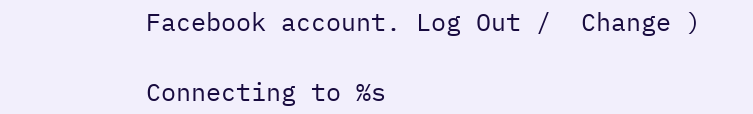Facebook account. Log Out /  Change )

Connecting to %s